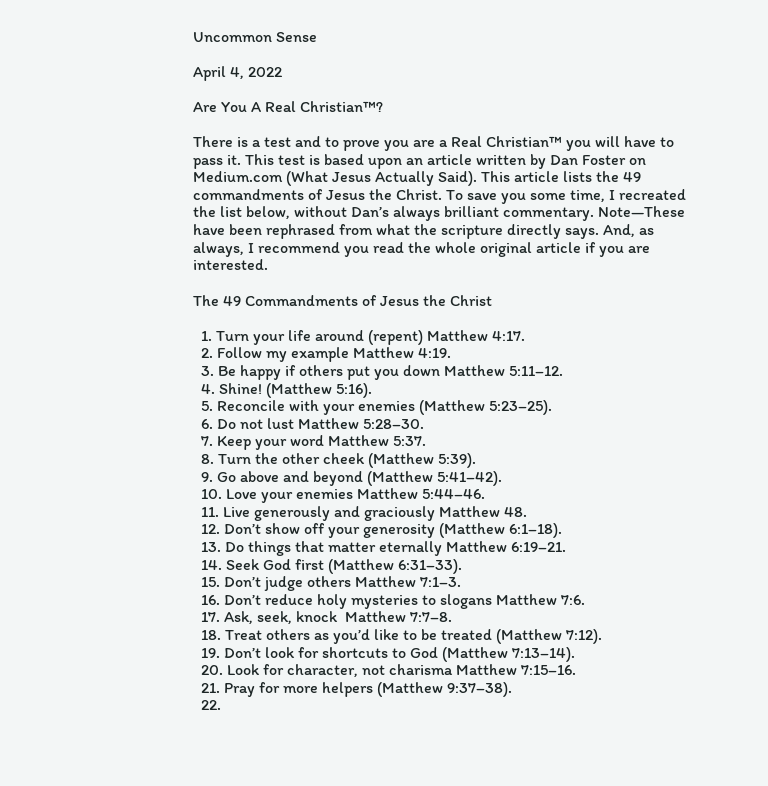Uncommon Sense

April 4, 2022

Are You A Real Christian™?

There is a test and to prove you are a Real Christian™ you will have to pass it. This test is based upon an article written by Dan Foster on Medium.com (What Jesus Actually Said). This article lists the 49 commandments of Jesus the Christ. To save you some time, I recreated the list below, without Dan’s always brilliant commentary. Note—These have been rephrased from what the scripture directly says. And, as always, I recommend you read the whole original article if you are interested.

The 49 Commandments of Jesus the Christ

  1. Turn your life around (repent) Matthew 4:17.
  2. Follow my example Matthew 4:19.
  3. Be happy if others put you down Matthew 5:11–12.
  4. Shine! (Matthew 5:16).
  5. Reconcile with your enemies (Matthew 5:23–25).
  6. Do not lust Matthew 5:28–30.
  7. Keep your word Matthew 5:37.
  8. Turn the other cheek (Matthew 5:39).
  9. Go above and beyond (Matthew 5:41–42).
  10. Love your enemies Matthew 5:44–46.
  11. Live generously and graciously Matthew 48.
  12. Don’t show off your generosity (Matthew 6:1–18).
  13. Do things that matter eternally Matthew 6:19–21.
  14. Seek God first (Matthew 6:31–33).
  15. Don’t judge others Matthew 7:1–3.
  16. Don’t reduce holy mysteries to slogans Matthew 7:6.
  17. Ask, seek, knock  Matthew 7:7–8.
  18. Treat others as you’d like to be treated (Matthew 7:12).
  19. Don’t look for shortcuts to God (Matthew 7:13–14).
  20. Look for character, not charisma Matthew 7:15–16.
  21. Pray for more helpers (Matthew 9:37–38).
  22.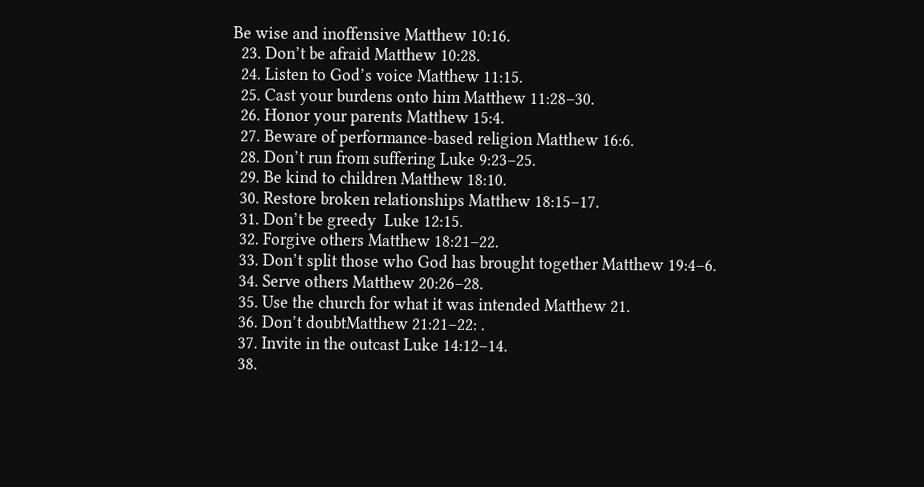Be wise and inoffensive Matthew 10:16.
  23. Don’t be afraid Matthew 10:28.
  24. Listen to God’s voice Matthew 11:15.
  25. Cast your burdens onto him Matthew 11:28–30.
  26. Honor your parents Matthew 15:4.
  27. Beware of performance-based religion Matthew 16:6.
  28. Don’t run from suffering Luke 9:23–25.
  29. Be kind to children Matthew 18:10.
  30. Restore broken relationships Matthew 18:15–17.
  31. Don’t be greedy  Luke 12:15.
  32. Forgive others Matthew 18:21–22.
  33. Don’t split those who God has brought together Matthew 19:4–6.
  34. Serve others Matthew 20:26–28.
  35. Use the church for what it was intended Matthew 21.
  36. Don’t doubtMatthew 21:21–22: .
  37. Invite in the outcast Luke 14:12–14.
  38.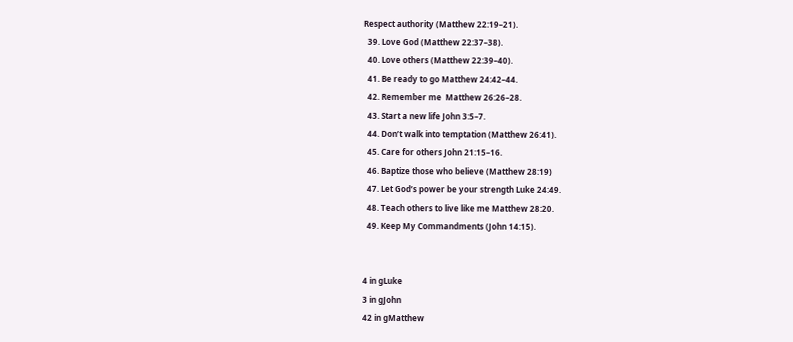Respect authority (Matthew 22:19–21).
  39. Love God (Matthew 22:37–38).
  40. Love others (Matthew 22:39–40).
  41. Be ready to go Matthew 24:42–44.
  42. Remember me  Matthew 26:26–28.
  43. Start a new life John 3:5–7.
  44. Don’t walk into temptation (Matthew 26:41).
  45. Care for others John 21:15–16.
  46. Baptize those who believe (Matthew 28:19)
  47. Let God’s power be your strength Luke 24:49.
  48. Teach others to live like me Matthew 28:20.
  49. Keep My Commandments (John 14:15).


4 in gLuke
3 in gJohn
42 in gMatthew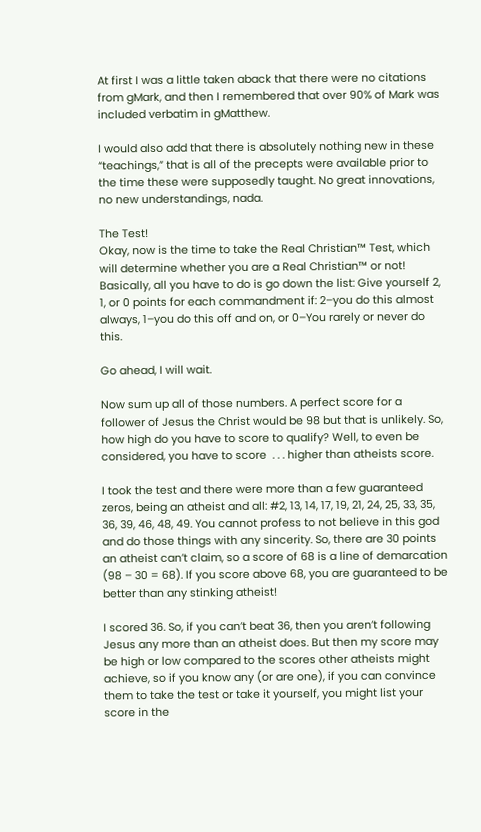At first I was a little taken aback that there were no citations from gMark, and then I remembered that over 90% of Mark was included verbatim in gMatthew.

I would also add that there is absolutely nothing new in these “teachings,” that is all of the precepts were available prior to the time these were supposedly taught. No great innovations, no new understandings, nada.

The Test!
Okay, now is the time to take the Real Christian™ Test, which will determine whether you are a Real Christian™ or not! Basically, all you have to do is go down the list: Give yourself 2, 1, or 0 points for each commandment if: 2–you do this almost always, 1–you do this off and on, or 0–You rarely or never do this.

Go ahead, I will wait.

Now sum up all of those numbers. A perfect score for a follower of Jesus the Christ would be 98 but that is unlikely. So, how high do you have to score to qualify? Well, to even be considered, you have to score  . . . higher than atheists score.

I took the test and there were more than a few guaranteed zeros, being an atheist and all: #2, 13, 14, 17, 19, 21, 24, 25, 33, 35, 36, 39, 46, 48, 49. You cannot profess to not believe in this god and do those things with any sincerity. So, there are 30 points an atheist can’t claim, so a score of 68 is a line of demarcation (98 – 30 = 68). If you score above 68, you are guaranteed to be better than any stinking atheist!

I scored 36. So, if you can’t beat 36, then you aren’t following Jesus any more than an atheist does. But then my score may be high or low compared to the scores other atheists might achieve, so if you know any (or are one), if you can convince them to take the test or take it yourself, you might list your score in the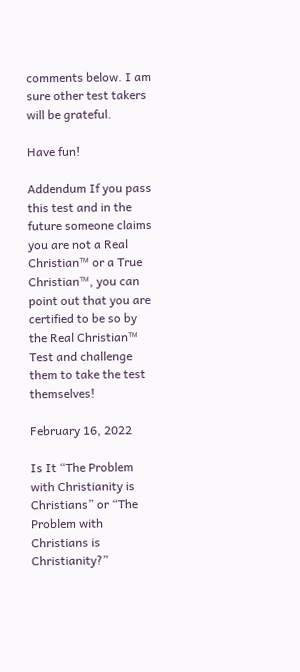comments below. I am sure other test takers will be grateful.

Have fun!

Addendum If you pass this test and in the future someone claims you are not a Real Christian™ or a True Christian™, you can point out that you are certified to be so by the Real Christian™ Test and challenge them to take the test themselves!

February 16, 2022

Is It “The Problem with Christianity is Christians” or “The Problem with Christians is Christianity?”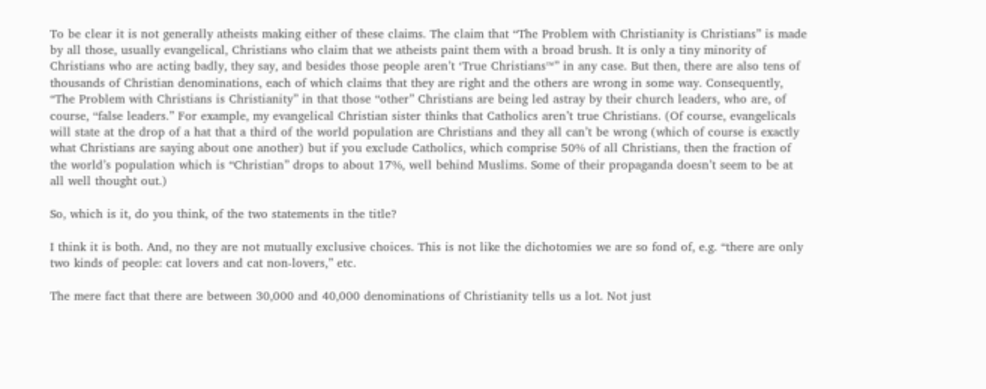To be clear it is not generally atheists making either of these claims. The claim that “The Problem with Christianity is Christians” is made by all those, usually evangelical, Christians who claim that we atheists paint them with a broad brush. It is only a tiny minority of Christians who are acting badly, they say, and besides those people aren’t ‘True Christians™” in any case. But then, there are also tens of thousands of Christian denominations, each of which claims that they are right and the others are wrong in some way. Consequently, “The Problem with Christians is Christianity” in that those “other” Christians are being led astray by their church leaders, who are, of course, “false leaders.” For example, my evangelical Christian sister thinks that Catholics aren’t true Christians. (Of course, evangelicals will state at the drop of a hat that a third of the world population are Christians and they all can’t be wrong (which of course is exactly what Christians are saying about one another) but if you exclude Catholics, which comprise 50% of all Christians, then the fraction of the world’s population which is “Christian” drops to about 17%, well behind Muslims. Some of their propaganda doesn’t seem to be at all well thought out.)

So, which is it, do you think, of the two statements in the title?

I think it is both. And, no they are not mutually exclusive choices. This is not like the dichotomies we are so fond of, e.g. “there are only two kinds of people: cat lovers and cat non-lovers,” etc.

The mere fact that there are between 30,000 and 40,000 denominations of Christianity tells us a lot. Not just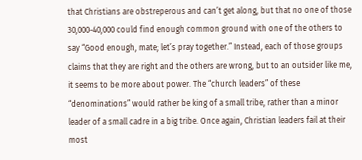that Christians are obstreperous and can’t get along, but that no one of those 30,000-40,000 could find enough common ground with one of the others to say “Good enough, mate; let’s pray together.” Instead, each of those groups claims that they are right and the others are wrong, but to an outsider like me, it seems to be more about power. The “church leaders” of these “denominations” would rather be king of a small tribe, rather than a minor leader of a small cadre in a big tribe. Once again, Christian leaders fail at their most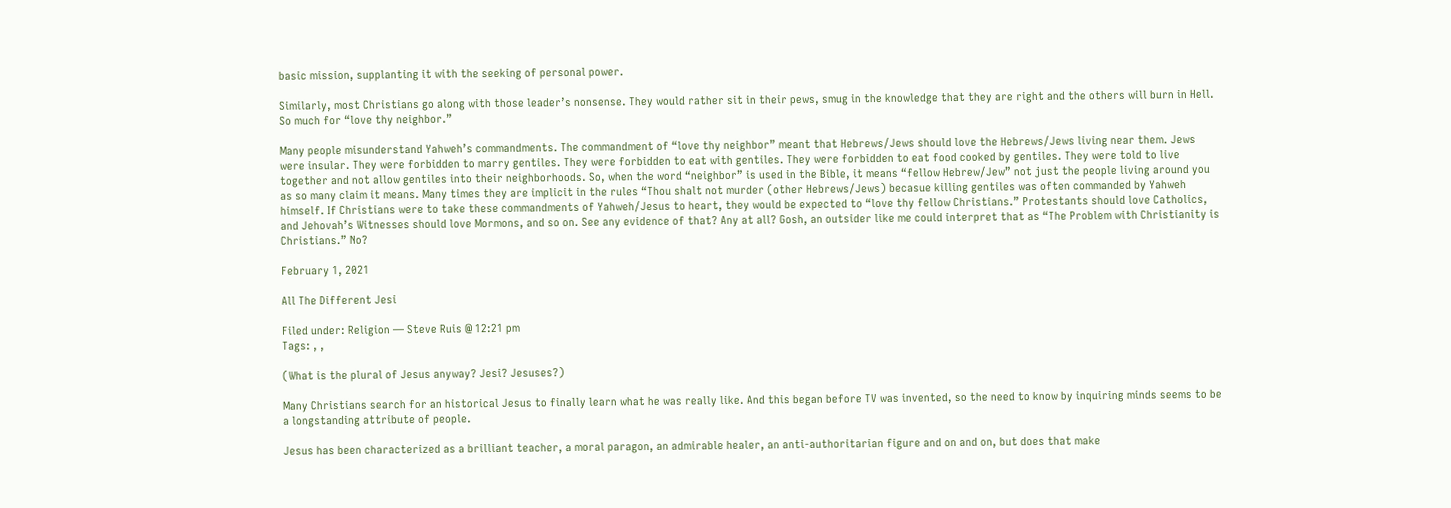basic mission, supplanting it with the seeking of personal power.

Similarly, most Christians go along with those leader’s nonsense. They would rather sit in their pews, smug in the knowledge that they are right and the others will burn in Hell. So much for “love thy neighbor.”

Many people misunderstand Yahweh’s commandments. The commandment of “love thy neighbor” meant that Hebrews/Jews should love the Hebrews/Jews living near them. Jews were insular. They were forbidden to marry gentiles. They were forbidden to eat with gentiles. They were forbidden to eat food cooked by gentiles. They were told to live together and not allow gentiles into their neighborhoods. So, when the word “neighbor” is used in the Bible, it means “fellow Hebrew/Jew” not just the people living around you as so many claim it means. Many times they are implicit in the rules “Thou shalt not murder (other Hebrews/Jews) becasue killing gentiles was often commanded by Yahweh himself. If Christians were to take these commandments of Yahweh/Jesus to heart, they would be expected to “love thy fellow Christians.” Protestants should love Catholics, and Jehovah’s Witnesses should love Mormons, and so on. See any evidence of that? Any at all? Gosh, an outsider like me could interpret that as “The Problem with Christianity is Christians.” No?

February 1, 2021

All The Different Jesi

Filed under: Religion — Steve Ruis @ 12:21 pm
Tags: , ,

(What is the plural of Jesus anyway? Jesi? Jesuses?)

Many Christians search for an historical Jesus to finally learn what he was really like. And this began before TV was invented, so the need to know by inquiring minds seems to be a longstanding attribute of people.

Jesus has been characterized as a brilliant teacher, a moral paragon, an admirable healer, an anti-authoritarian figure and on and on, but does that make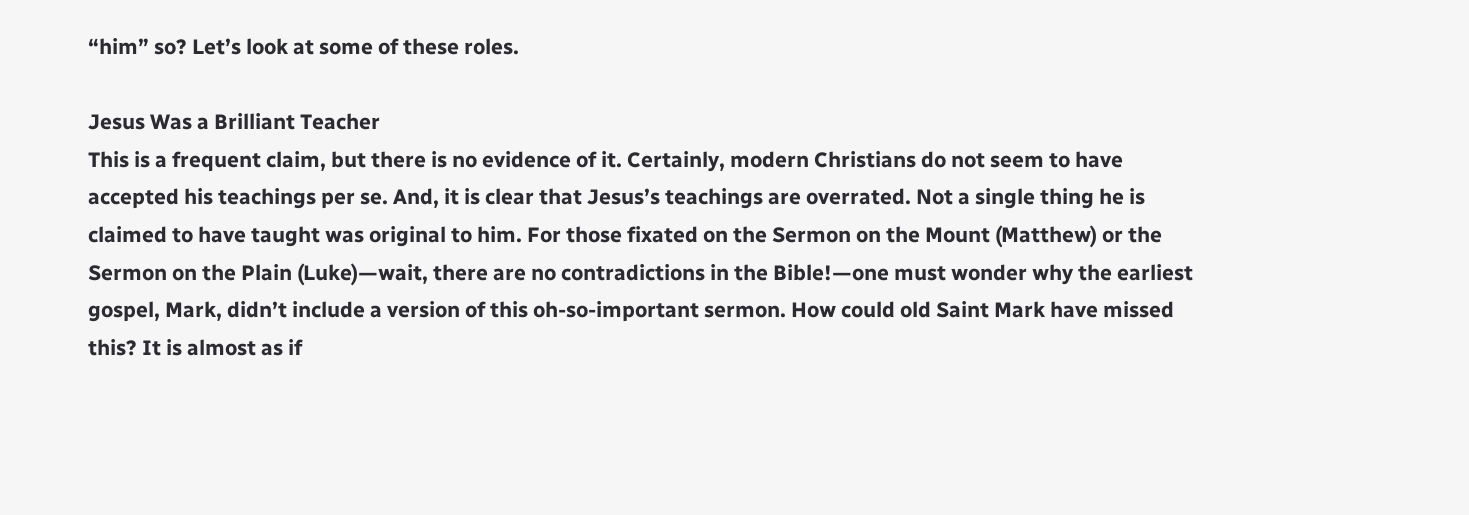“him” so? Let’s look at some of these roles.

Jesus Was a Brilliant Teacher
This is a frequent claim, but there is no evidence of it. Certainly, modern Christians do not seem to have accepted his teachings per se. And, it is clear that Jesus’s teachings are overrated. Not a single thing he is claimed to have taught was original to him. For those fixated on the Sermon on the Mount (Matthew) or the Sermon on the Plain (Luke)—wait, there are no contradictions in the Bible!—one must wonder why the earliest gospel, Mark, didn’t include a version of this oh-so-important sermon. How could old Saint Mark have missed this? It is almost as if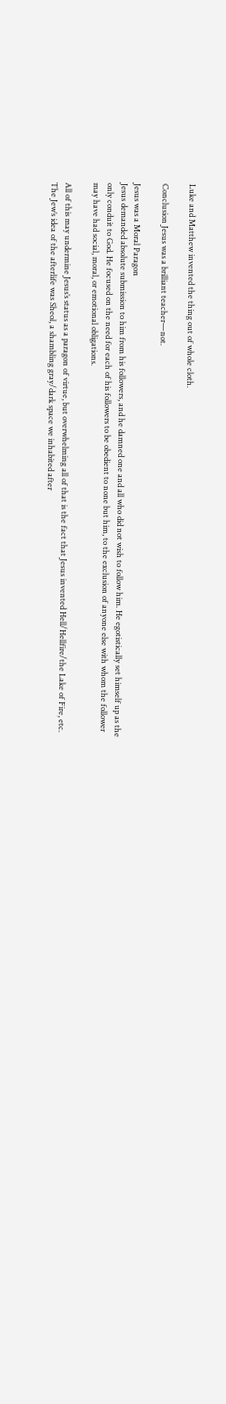Luke and Matthew invented the thing out of whole cloth.

Conclusion Jesus was a brilliant teacher—not.

Jesus was a Moral Paragon
Jesus demanded absolute submission to him from his followers, and he damned one and all who did not wish to follow him. He egotistically set himself up as the only conduit to God. He focused on the need for each of his followers to be obedient to none but him, to the exclusion of anyone else with whom the follower may have had social, moral, or emotional obligations.

All of this may undermine Jesus’s status as a paragon of virtue, but overwhelming all of that is the fact that Jesus invented Hell/Hellfire/the Lake of Fire, etc. The Jew’s idea of the afterlife was Sheol, a shambling gray/dark space we inhabited after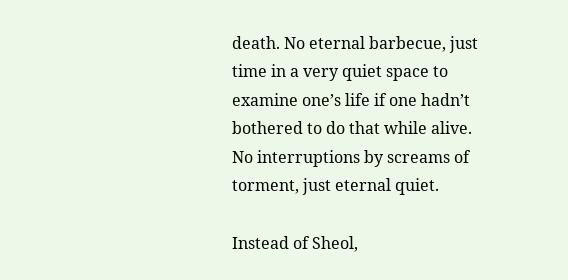death. No eternal barbecue, just time in a very quiet space to examine one’s life if one hadn’t bothered to do that while alive. No interruptions by screams of torment, just eternal quiet.

Instead of Sheol,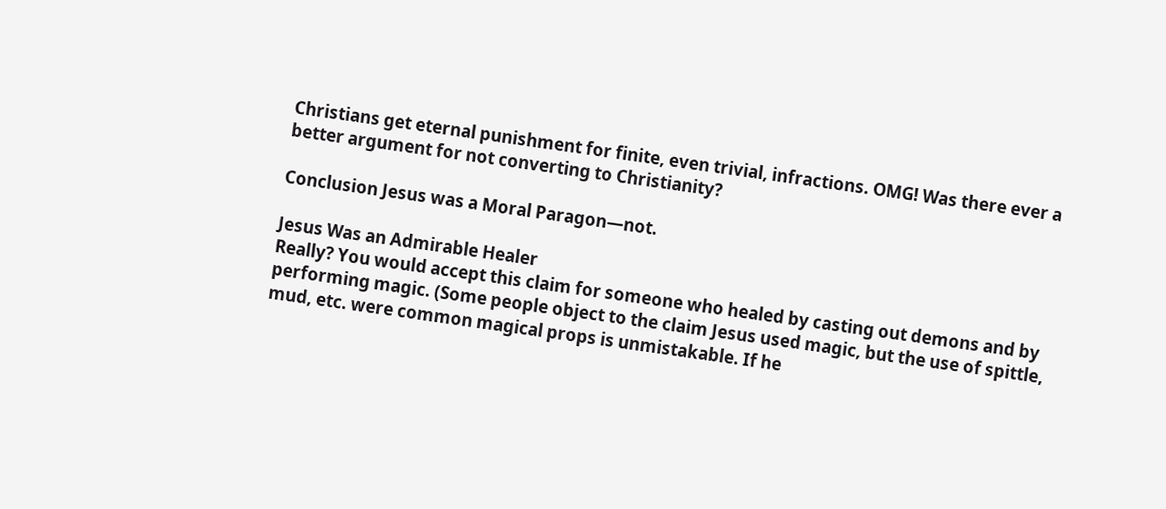Christians get eternal punishment for finite, even trivial, infractions. OMG! Was there ever a better argument for not converting to Christianity?

Conclusion Jesus was a Moral Paragon—not.

Jesus Was an Admirable Healer
Really? You would accept this claim for someone who healed by casting out demons and by performing magic. (Some people object to the claim Jesus used magic, but the use of spittle, mud, etc. were common magical props is unmistakable. If he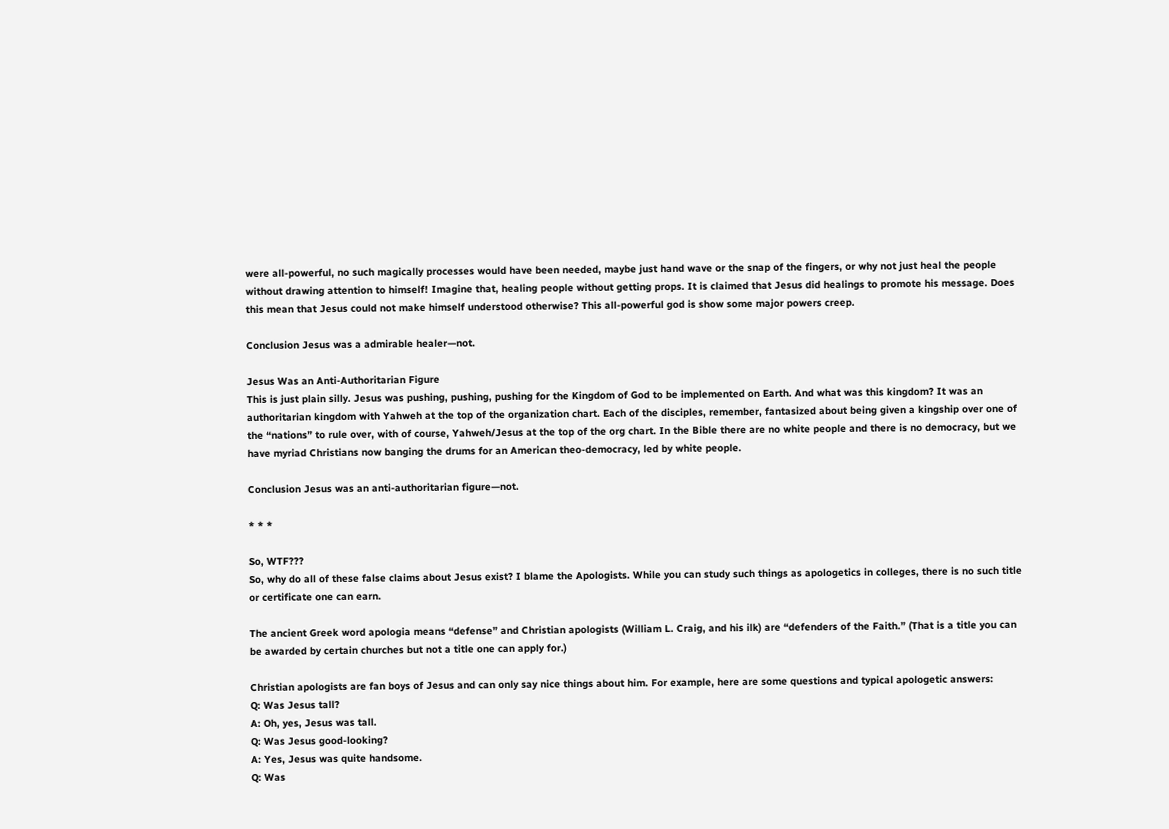were all-powerful, no such magically processes would have been needed, maybe just hand wave or the snap of the fingers, or why not just heal the people without drawing attention to himself! Imagine that, healing people without getting props. It is claimed that Jesus did healings to promote his message. Does this mean that Jesus could not make himself understood otherwise? This all-powerful god is show some major powers creep.

Conclusion Jesus was a admirable healer—not.

Jesus Was an Anti-Authoritarian Figure
This is just plain silly. Jesus was pushing, pushing, pushing for the Kingdom of God to be implemented on Earth. And what was this kingdom? It was an authoritarian kingdom with Yahweh at the top of the organization chart. Each of the disciples, remember, fantasized about being given a kingship over one of the “nations” to rule over, with of course, Yahweh/Jesus at the top of the org chart. In the Bible there are no white people and there is no democracy, but we have myriad Christians now banging the drums for an American theo-democracy, led by white people.

Conclusion Jesus was an anti-authoritarian figure—not.

* * *

So, WTF???
So, why do all of these false claims about Jesus exist? I blame the Apologists. While you can study such things as apologetics in colleges, there is no such title or certificate one can earn.

The ancient Greek word apologia means “defense” and Christian apologists (William L. Craig, and his ilk) are “defenders of the Faith.” (That is a title you can be awarded by certain churches but not a title one can apply for.)

Christian apologists are fan boys of Jesus and can only say nice things about him. For example, here are some questions and typical apologetic answers:
Q: Was Jesus tall?
A: Oh, yes, Jesus was tall.
Q: Was Jesus good-looking?
A: Yes, Jesus was quite handsome.
Q: Was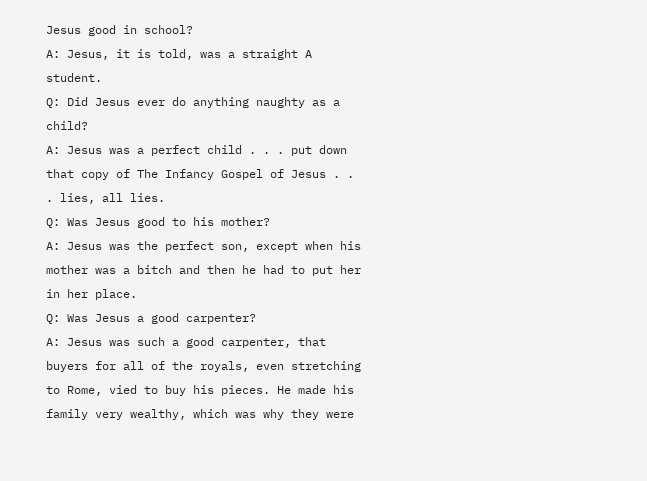Jesus good in school?
A: Jesus, it is told, was a straight A student.
Q: Did Jesus ever do anything naughty as a child?
A: Jesus was a perfect child . . . put down that copy of The Infancy Gospel of Jesus . . . lies, all lies.
Q: Was Jesus good to his mother?
A: Jesus was the perfect son, except when his mother was a bitch and then he had to put her in her place.
Q: Was Jesus a good carpenter?
A: Jesus was such a good carpenter, that buyers for all of the royals, even stretching to Rome, vied to buy his pieces. He made his family very wealthy, which was why they were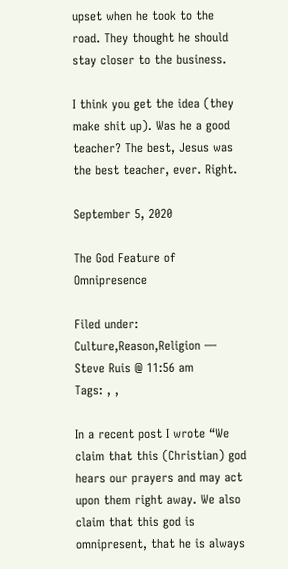upset when he took to the road. They thought he should stay closer to the business.

I think you get the idea (they make shit up). Was he a good teacher? The best, Jesus was the best teacher, ever. Right.

September 5, 2020

The God Feature of Omnipresence

Filed under: Culture,Reason,Religion — Steve Ruis @ 11:56 am
Tags: , ,

In a recent post I wrote “We claim that this (Christian) god hears our prayers and may act upon them right away. We also claim that this god is omnipresent, that he is always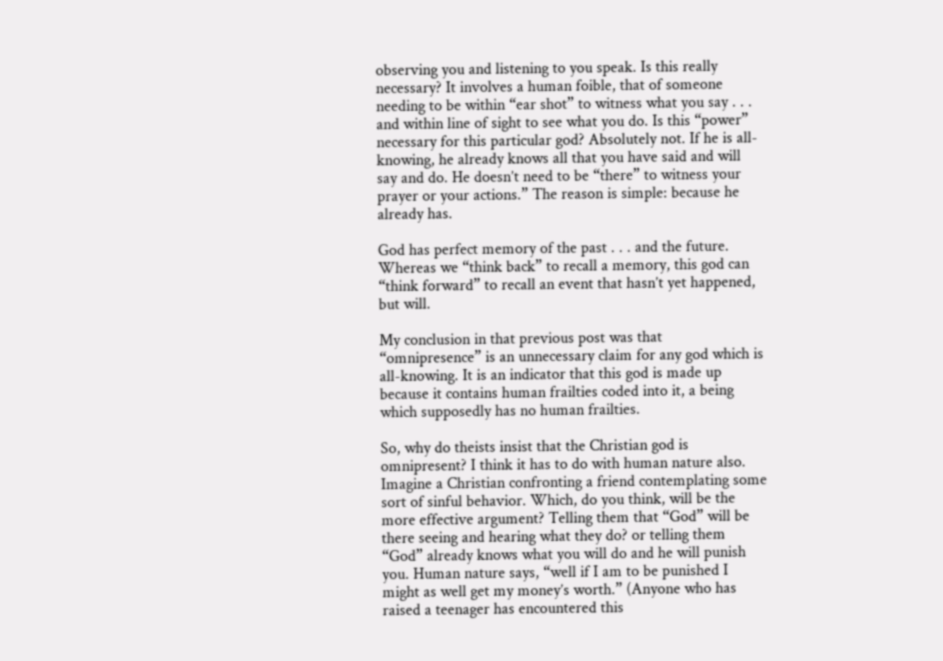observing you and listening to you speak. Is this really necessary? It involves a human foible, that of someone needing to be within “ear shot” to witness what you say . . . and within line of sight to see what you do. Is this “power” necessary for this particular god? Absolutely not. If he is all-knowing, he already knows all that you have said and will say and do. He doesn’t need to be “there” to witness your prayer or your actions.” The reason is simple: because he already has.

God has perfect memory of the past . . . and the future. Whereas we “think back” to recall a memory, this god can “think forward” to recall an event that hasn’t yet happened, but will.

My conclusion in that previous post was that “omnipresence” is an unnecessary claim for any god which is all-knowing. It is an indicator that this god is made up because it contains human frailties coded into it, a being which supposedly has no human frailties.

So, why do theists insist that the Christian god is omnipresent? I think it has to do with human nature also. Imagine a Christian confronting a friend contemplating some sort of sinful behavior. Which, do you think, will be the more effective argument? Telling them that “God” will be there seeing and hearing what they do? or telling them “God” already knows what you will do and he will punish you. Human nature says, “well if I am to be punished I might as well get my money’s worth.” (Anyone who has raised a teenager has encountered this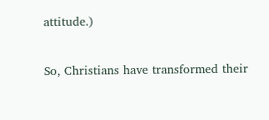attitude.)

So, Christians have transformed their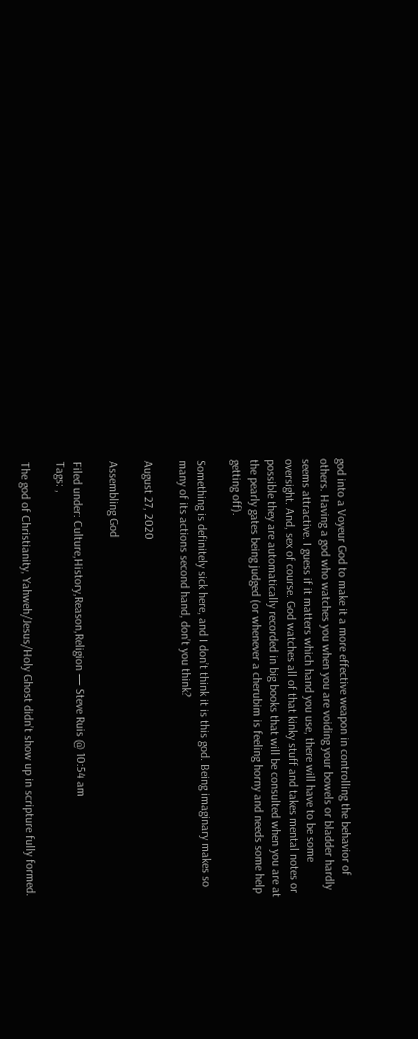god into a Voyeur God to make it a more effective weapon in controlling the behavior of others. Having a god who watches you when you are voiding your bowels or bladder hardly seems attractive. I guess if it matters which hand you use, there will have to be some oversight. And, sex of course. God watches all of that kinky stuff and takes mental notes or possible they are automatically recorded in big books that will be consulted when you are at the pearly gates being judged (or whenever a cherubim is feeling horny and needs some help getting off).

Something is definitely sick here, and I don’t think it is this god. Being imaginary makes so many of its actions second hand, don’t you think?

August 27, 2020

Assembling God

Filed under: Culture,History,Reason,Religion — Steve Ruis @ 10:54 am
Tags: ,

The god of Christianity, Yahweh/Jesus/Holy Ghost didn’t show up in scripture fully formed.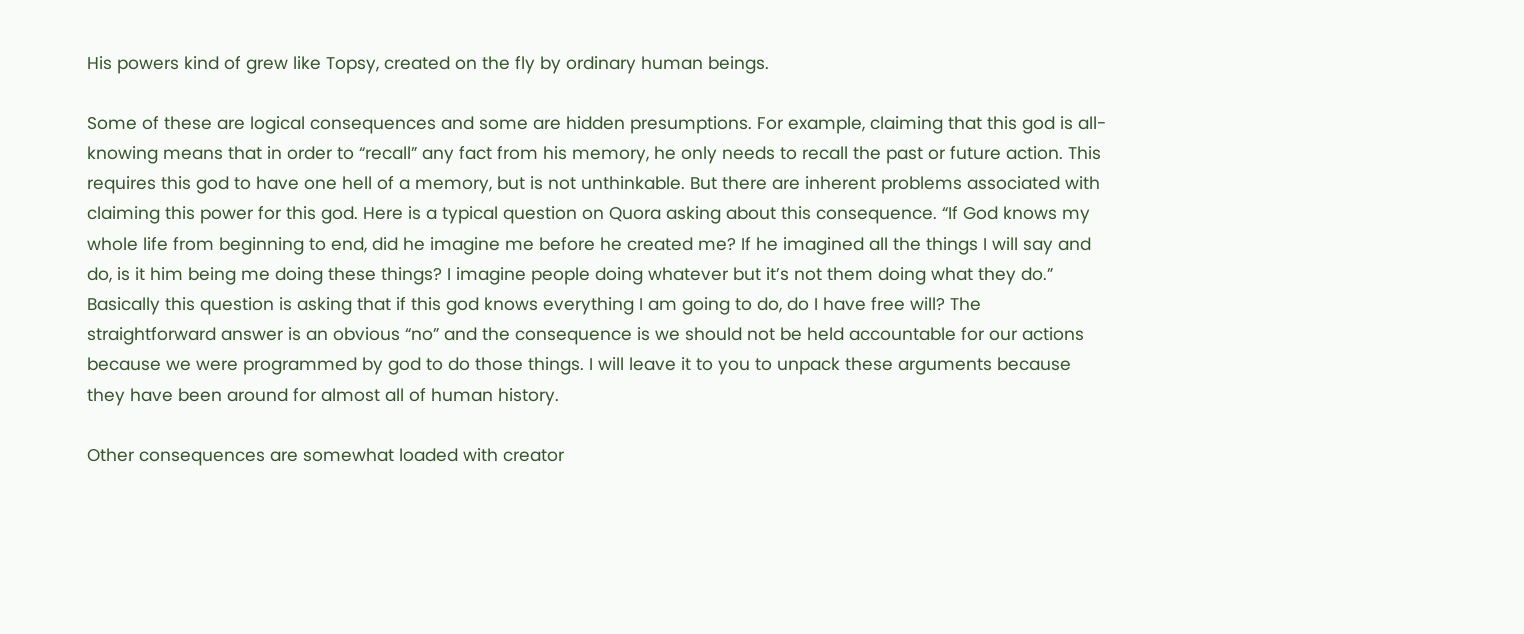His powers kind of grew like Topsy, created on the fly by ordinary human beings.

Some of these are logical consequences and some are hidden presumptions. For example, claiming that this god is all-knowing means that in order to “recall” any fact from his memory, he only needs to recall the past or future action. This requires this god to have one hell of a memory, but is not unthinkable. But there are inherent problems associated with claiming this power for this god. Here is a typical question on Quora asking about this consequence. “If God knows my whole life from beginning to end, did he imagine me before he created me? If he imagined all the things I will say and do, is it him being me doing these things? I imagine people doing whatever but it’s not them doing what they do.” Basically this question is asking that if this god knows everything I am going to do, do I have free will? The straightforward answer is an obvious “no” and the consequence is we should not be held accountable for our actions because we were programmed by god to do those things. I will leave it to you to unpack these arguments because they have been around for almost all of human history.

Other consequences are somewhat loaded with creator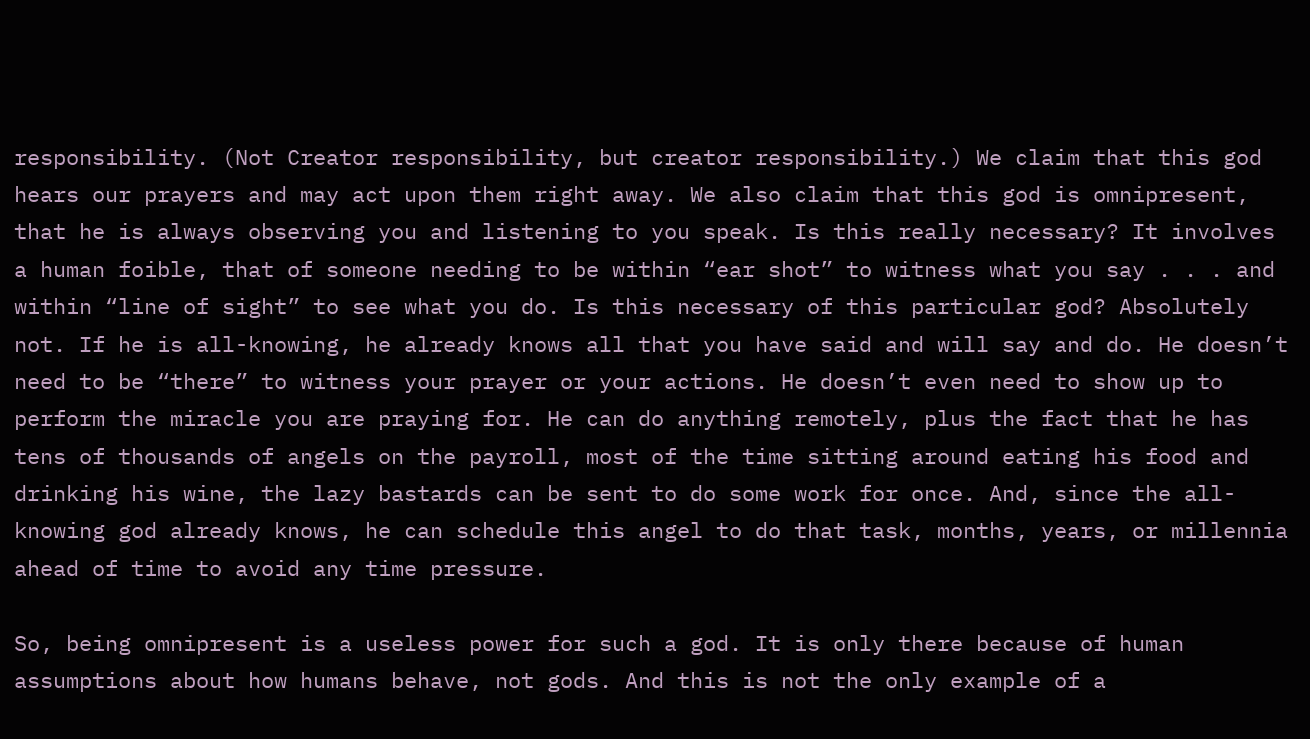responsibility. (Not Creator responsibility, but creator responsibility.) We claim that this god hears our prayers and may act upon them right away. We also claim that this god is omnipresent, that he is always observing you and listening to you speak. Is this really necessary? It involves a human foible, that of someone needing to be within “ear shot” to witness what you say . . . and within “line of sight” to see what you do. Is this necessary of this particular god? Absolutely not. If he is all-knowing, he already knows all that you have said and will say and do. He doesn’t need to be “there” to witness your prayer or your actions. He doesn’t even need to show up to perform the miracle you are praying for. He can do anything remotely, plus the fact that he has tens of thousands of angels on the payroll, most of the time sitting around eating his food and drinking his wine, the lazy bastards can be sent to do some work for once. And, since the all-knowing god already knows, he can schedule this angel to do that task, months, years, or millennia ahead of time to avoid any time pressure.

So, being omnipresent is a useless power for such a god. It is only there because of human assumptions about how humans behave, not gods. And this is not the only example of a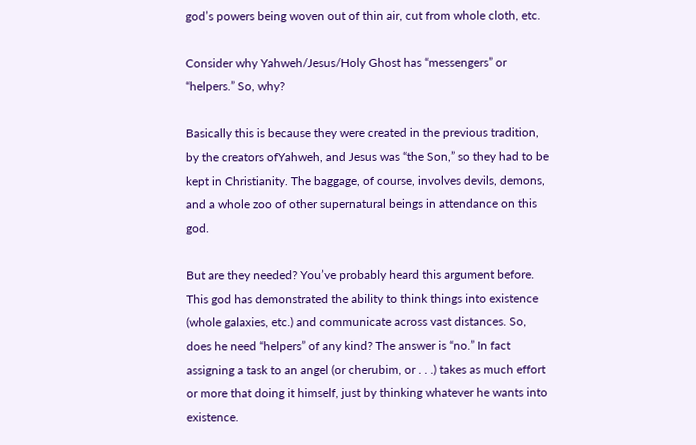god’s powers being woven out of thin air, cut from whole cloth, etc.

Consider why Yahweh/Jesus/Holy Ghost has “messengers” or “helpers.” So, why?

Basically this is because they were created in the previous tradition, by the creators ofYahweh, and Jesus was “the Son,” so they had to be kept in Christianity. The baggage, of course, involves devils, demons, and a whole zoo of other supernatural beings in attendance on this god.

But are they needed? You’ve probably heard this argument before. This god has demonstrated the ability to think things into existence (whole galaxies, etc.) and communicate across vast distances. So, does he need “helpers” of any kind? The answer is “no.” In fact assigning a task to an angel (or cherubim, or . . .) takes as much effort or more that doing it himself, just by thinking whatever he wants into existence.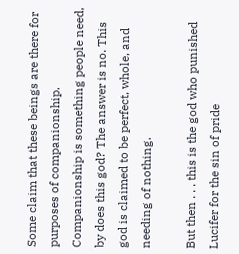Some claim that these beings are there for purposes of companionship. Companionship is something people need, by does this god? The answer is no. This god is claimed to be perfect, whole, and needing of nothing.

But then . . . this is the god who punished Lucifer for the sin of pride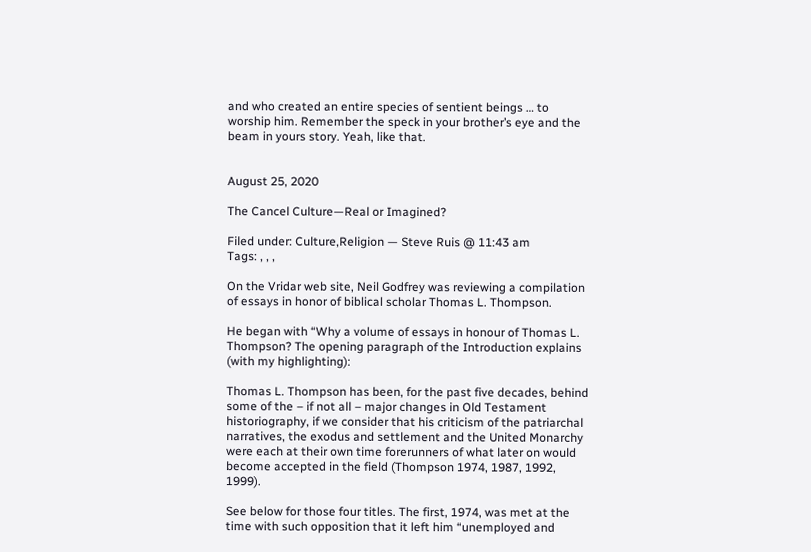and who created an entire species of sentient beings … to worship him. Remember the speck in your brother’s eye and the beam in yours story. Yeah, like that.


August 25, 2020

The Cancel Culture—Real or Imagined?

Filed under: Culture,Religion — Steve Ruis @ 11:43 am
Tags: , , ,

On the Vridar web site, Neil Godfrey was reviewing a compilation of essays in honor of biblical scholar Thomas L. Thompson.

He began with “Why a volume of essays in honour of Thomas L. Thompson? The opening paragraph of the Introduction explains (with my highlighting):

Thomas L. Thompson has been, for the past five decades, behind some of the – if not all – major changes in Old Testament historiography, if we consider that his criticism of the patriarchal narratives, the exodus and settlement and the United Monarchy were each at their own time forerunners of what later on would become accepted in the field (Thompson 1974, 1987, 1992, 1999).

See below for those four titles. The first, 1974, was met at the time with such opposition that it left him “unemployed and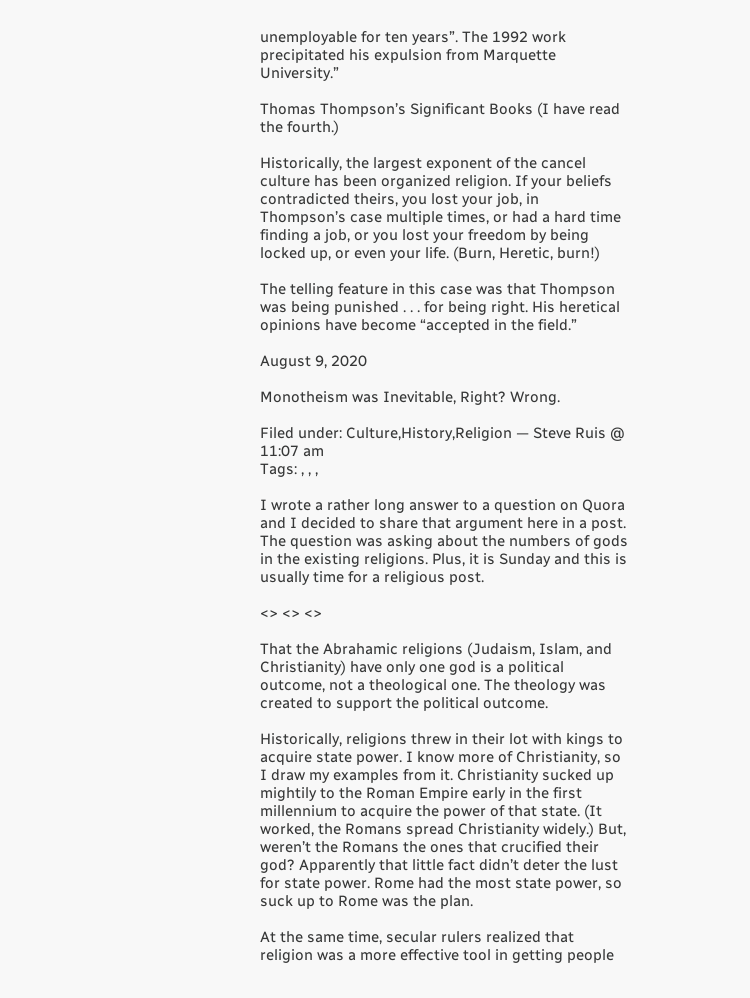unemployable for ten years”. The 1992 work precipitated his expulsion from Marquette University.”

Thomas Thompson’s Significant Books (I have read the fourth.)

Historically, the largest exponent of the cancel culture has been organized religion. If your beliefs contradicted theirs, you lost your job, in Thompson’s case multiple times, or had a hard time finding a job, or you lost your freedom by being locked up, or even your life. (Burn, Heretic, burn!)

The telling feature in this case was that Thompson was being punished . . . for being right. His heretical opinions have become “accepted in the field.”

August 9, 2020

Monotheism was Inevitable, Right? Wrong.

Filed under: Culture,History,Religion — Steve Ruis @ 11:07 am
Tags: , , ,

I wrote a rather long answer to a question on Quora and I decided to share that argument here in a post. The question was asking about the numbers of gods in the existing religions. Plus, it is Sunday and this is usually time for a religious post.

<> <> <>

That the Abrahamic religions (Judaism, Islam, and Christianity) have only one god is a political outcome, not a theological one. The theology was created to support the political outcome.

Historically, religions threw in their lot with kings to acquire state power. I know more of Christianity, so I draw my examples from it. Christianity sucked up mightily to the Roman Empire early in the first millennium to acquire the power of that state. (It worked, the Romans spread Christianity widely.) But, weren’t the Romans the ones that crucified their god? Apparently that little fact didn’t deter the lust for state power. Rome had the most state power, so suck up to Rome was the plan.

At the same time, secular rulers realized that religion was a more effective tool in getting people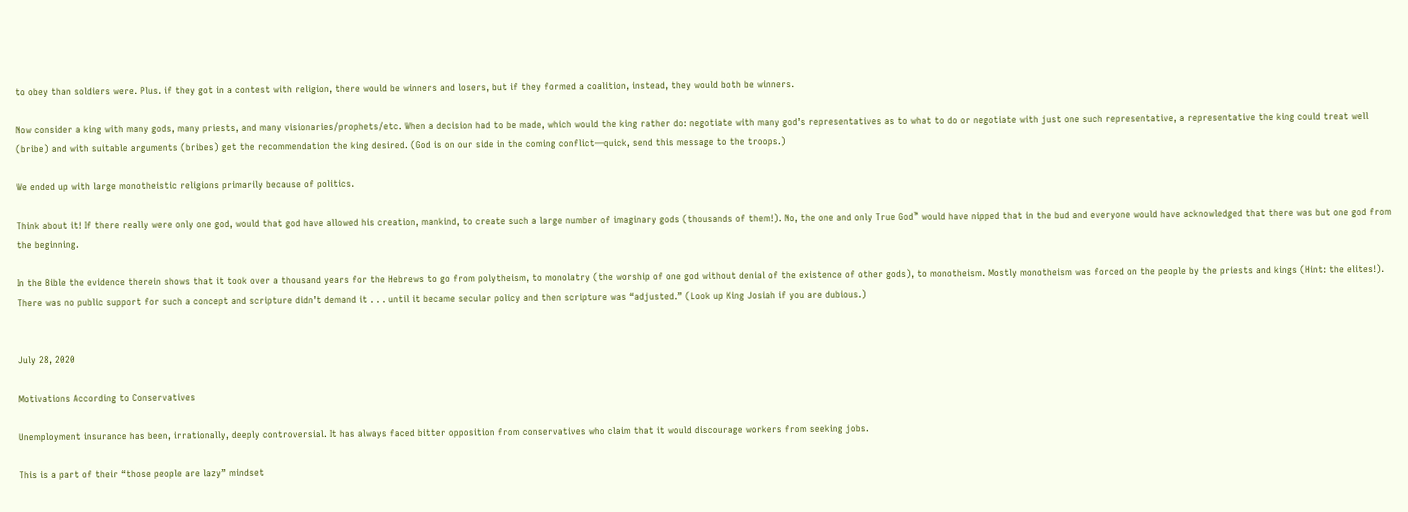to obey than soldiers were. Plus. if they got in a contest with religion, there would be winners and losers, but if they formed a coalition, instead, they would both be winners.

Now consider a king with many gods, many priests, and many visionaries/prophets/etc. When a decision had to be made, which would the king rather do: negotiate with many god’s representatives as to what to do or negotiate with just one such representative, a representative the king could treat well (bribe) and with suitable arguments (bribes) get the recommendation the king desired. (God is on our side in the coming conflict—quick, send this message to the troops.)

We ended up with large monotheistic religions primarily because of politics.

Think about it! If there really were only one god, would that god have allowed his creation, mankind, to create such a large number of imaginary gods (thousands of them!). No, the one and only True God™ would have nipped that in the bud and everyone would have acknowledged that there was but one god from the beginning.

In the Bible the evidence therein shows that it took over a thousand years for the Hebrews to go from polytheism, to monolatry (the worship of one god without denial of the existence of other gods), to monotheism. Mostly monotheism was forced on the people by the priests and kings (Hint: the elites!). There was no public support for such a concept and scripture didn’t demand it . . . until it became secular policy and then scripture was “adjusted.” (Look up King Josiah if you are dubious.)


July 28, 2020

Motivations According to Conservatives

Unemployment insurance has been, irrationally, deeply controversial. It has always faced bitter opposition from conservatives who claim that it would discourage workers from seeking jobs.

This is a part of their “those people are lazy” mindset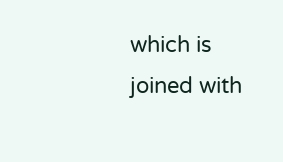which is joined with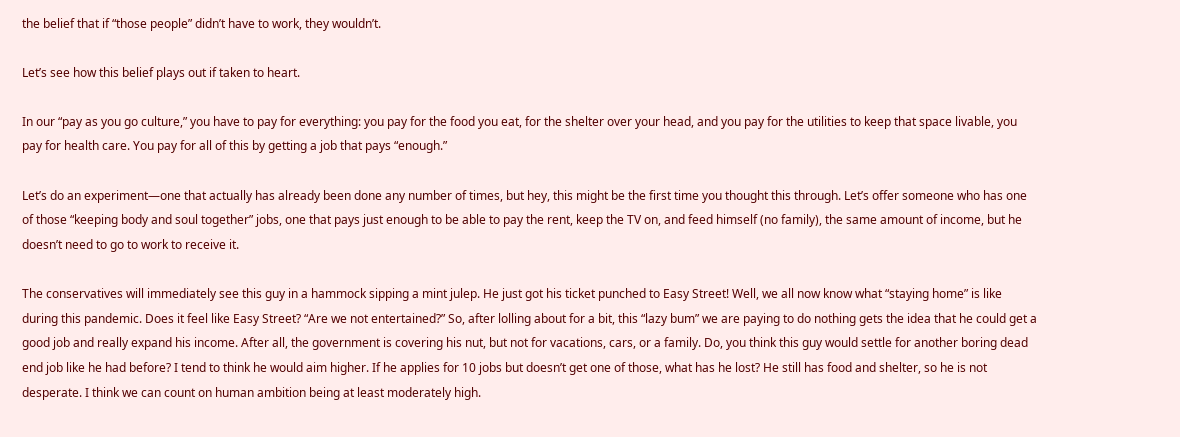the belief that if “those people” didn’t have to work, they wouldn’t.

Let’s see how this belief plays out if taken to heart.

In our “pay as you go culture,” you have to pay for everything: you pay for the food you eat, for the shelter over your head, and you pay for the utilities to keep that space livable, you pay for health care. You pay for all of this by getting a job that pays “enough.”

Let’s do an experiment—one that actually has already been done any number of times, but hey, this might be the first time you thought this through. Let’s offer someone who has one of those “keeping body and soul together” jobs, one that pays just enough to be able to pay the rent, keep the TV on, and feed himself (no family), the same amount of income, but he doesn’t need to go to work to receive it.

The conservatives will immediately see this guy in a hammock sipping a mint julep. He just got his ticket punched to Easy Street! Well, we all now know what “staying home” is like during this pandemic. Does it feel like Easy Street? “Are we not entertained?” So, after lolling about for a bit, this “lazy bum” we are paying to do nothing gets the idea that he could get a good job and really expand his income. After all, the government is covering his nut, but not for vacations, cars, or a family. Do, you think this guy would settle for another boring dead end job like he had before? I tend to think he would aim higher. If he applies for 10 jobs but doesn’t get one of those, what has he lost? He still has food and shelter, so he is not desperate. I think we can count on human ambition being at least moderately high.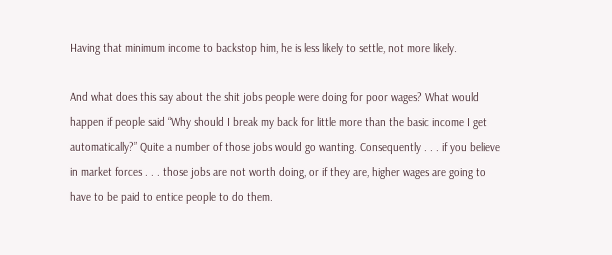Having that minimum income to backstop him, he is less likely to settle, not more likely.

And what does this say about the shit jobs people were doing for poor wages? What would happen if people said “Why should I break my back for little more than the basic income I get automatically?” Quite a number of those jobs would go wanting. Consequently . . . if you believe in market forces . . . those jobs are not worth doing, or if they are, higher wages are going to have to be paid to entice people to do them.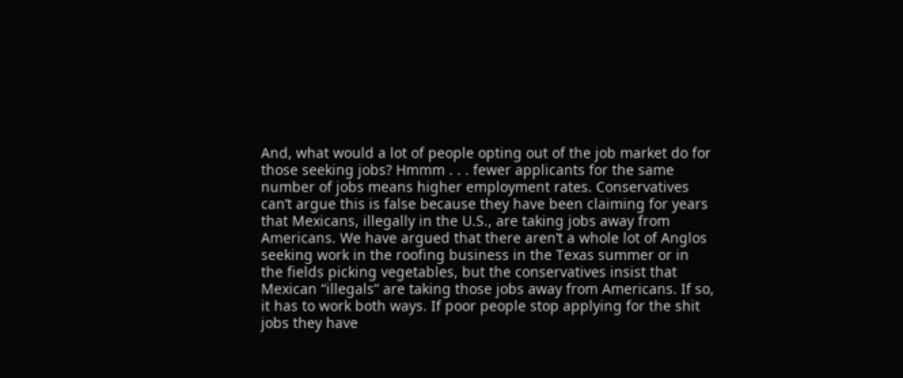And, what would a lot of people opting out of the job market do for those seeking jobs? Hmmm . . . fewer applicants for the same number of jobs means higher employment rates. Conservatives can’t argue this is false because they have been claiming for years that Mexicans, illegally in the U.S., are taking jobs away from Americans. We have argued that there aren’t a whole lot of Anglos seeking work in the roofing business in the Texas summer or in the fields picking vegetables, but the conservatives insist that Mexican “illegals” are taking those jobs away from Americans. If so, it has to work both ways. If poor people stop applying for the shit jobs they have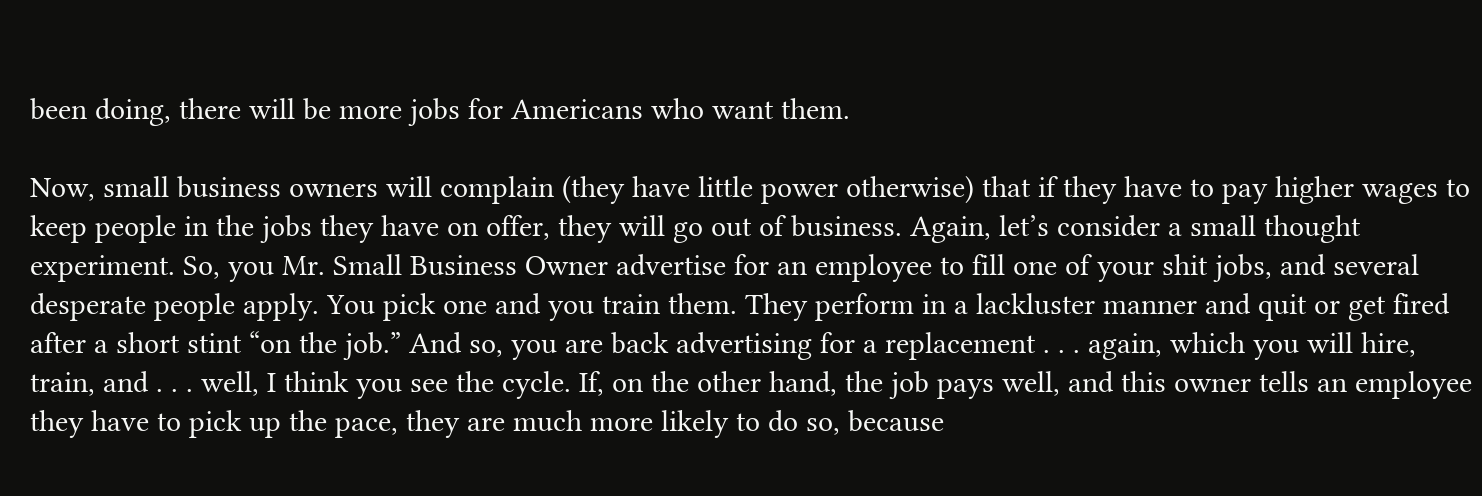been doing, there will be more jobs for Americans who want them.

Now, small business owners will complain (they have little power otherwise) that if they have to pay higher wages to keep people in the jobs they have on offer, they will go out of business. Again, let’s consider a small thought experiment. So, you Mr. Small Business Owner advertise for an employee to fill one of your shit jobs, and several desperate people apply. You pick one and you train them. They perform in a lackluster manner and quit or get fired after a short stint “on the job.” And so, you are back advertising for a replacement . . . again, which you will hire, train, and . . . well, I think you see the cycle. If, on the other hand, the job pays well, and this owner tells an employee they have to pick up the pace, they are much more likely to do so, because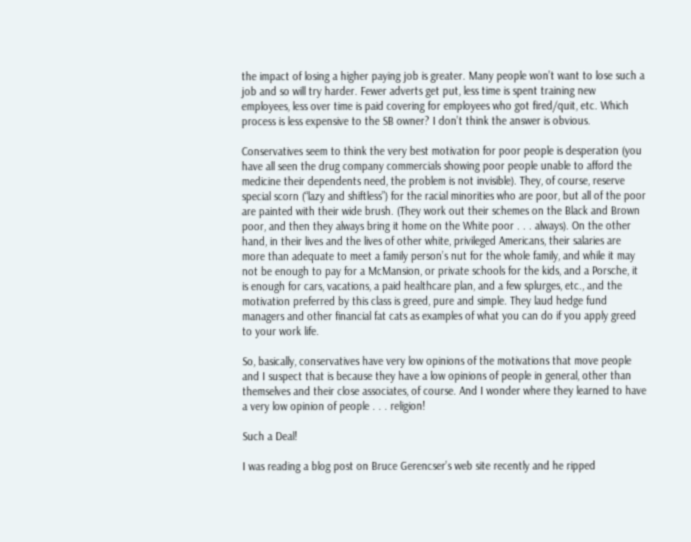the impact of losing a higher paying job is greater. Many people won’t want to lose such a job and so will try harder. Fewer adverts get put, less time is spent training new employees, less over time is paid covering for employees who got fired/quit, etc. Which process is less expensive to the SB owner? I don’t think the answer is obvious.

Conservatives seem to think the very best motivation for poor people is desperation (you have all seen the drug company commercials showing poor people unable to afford the medicine their dependents need, the problem is not invisible). They, of course, reserve special scorn (“lazy and shiftless”) for the racial minorities who are poor, but all of the poor are painted with their wide brush. (They work out their schemes on the Black and Brown poor, and then they always bring it home on the White poor . . . always). On the other hand, in their lives and the lives of other white, privileged Americans, their salaries are more than adequate to meet a family person’s nut for the whole family, and while it may not be enough to pay for a McMansion, or private schools for the kids, and a Porsche, it is enough for cars, vacations, a paid healthcare plan, and a few splurges, etc., and the motivation preferred by this class is greed, pure and simple. They laud hedge fund managers and other financial fat cats as examples of what you can do if you apply greed to your work life.

So, basically, conservatives have very low opinions of the motivations that move people and I suspect that is because they have a low opinions of people in general, other than themselves and their close associates, of course. And I wonder where they learned to have a very low opinion of people . . . religion!

Such a Deal!

I was reading a blog post on Bruce Gerencser’s web site recently and he ripped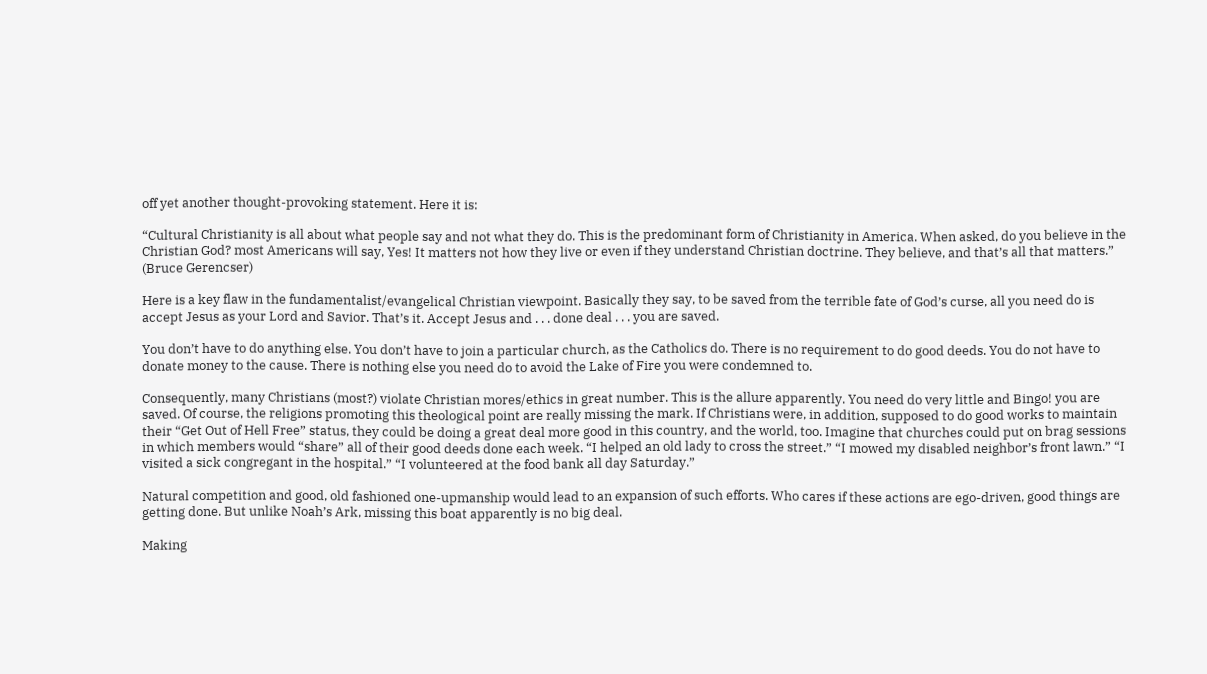off yet another thought-provoking statement. Here it is:

“Cultural Christianity is all about what people say and not what they do. This is the predominant form of Christianity in America. When asked, do you believe in the Christian God? most Americans will say, Yes! It matters not how they live or even if they understand Christian doctrine. They believe, and that’s all that matters.” (Bruce Gerencser)

Here is a key flaw in the fundamentalist/evangelical Christian viewpoint. Basically they say, to be saved from the terrible fate of God’s curse, all you need do is accept Jesus as your Lord and Savior. That’s it. Accept Jesus and . . . done deal . . . you are saved.

You don’t have to do anything else. You don’t have to join a particular church, as the Catholics do. There is no requirement to do good deeds. You do not have to donate money to the cause. There is nothing else you need do to avoid the Lake of Fire you were condemned to.

Consequently, many Christians (most?) violate Christian mores/ethics in great number. This is the allure apparently. You need do very little and Bingo! you are saved. Of course, the religions promoting this theological point are really missing the mark. If Christians were, in addition, supposed to do good works to maintain their “Get Out of Hell Free” status, they could be doing a great deal more good in this country, and the world, too. Imagine that churches could put on brag sessions in which members would “share” all of their good deeds done each week. “I helped an old lady to cross the street.” “I mowed my disabled neighbor’s front lawn.” “I visited a sick congregant in the hospital.” “I volunteered at the food bank all day Saturday.”

Natural competition and good, old fashioned one-upmanship would lead to an expansion of such efforts. Who cares if these actions are ego-driven, good things are getting done. But unlike Noah’s Ark, missing this boat apparently is no big deal.

Making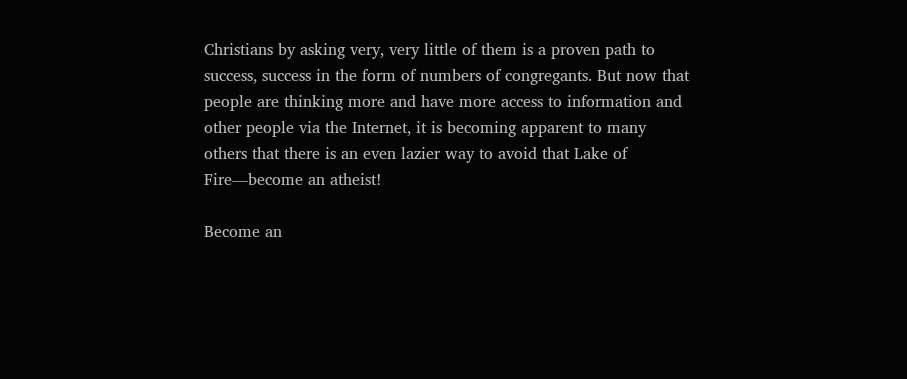Christians by asking very, very little of them is a proven path to success, success in the form of numbers of congregants. But now that people are thinking more and have more access to information and other people via the Internet, it is becoming apparent to many others that there is an even lazier way to avoid that Lake of Fire—become an atheist!

Become an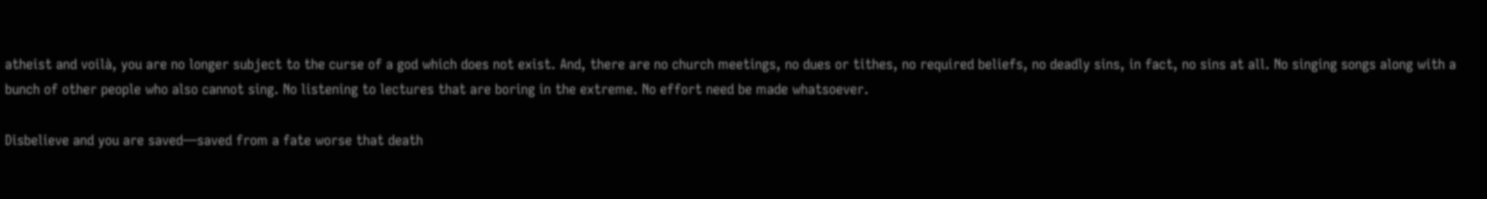atheist and voilà, you are no longer subject to the curse of a god which does not exist. And, there are no church meetings, no dues or tithes, no required beliefs, no deadly sins, in fact, no sins at all. No singing songs along with a bunch of other people who also cannot sing. No listening to lectures that are boring in the extreme. No effort need be made whatsoever.

Disbelieve and you are saved—saved from a fate worse that death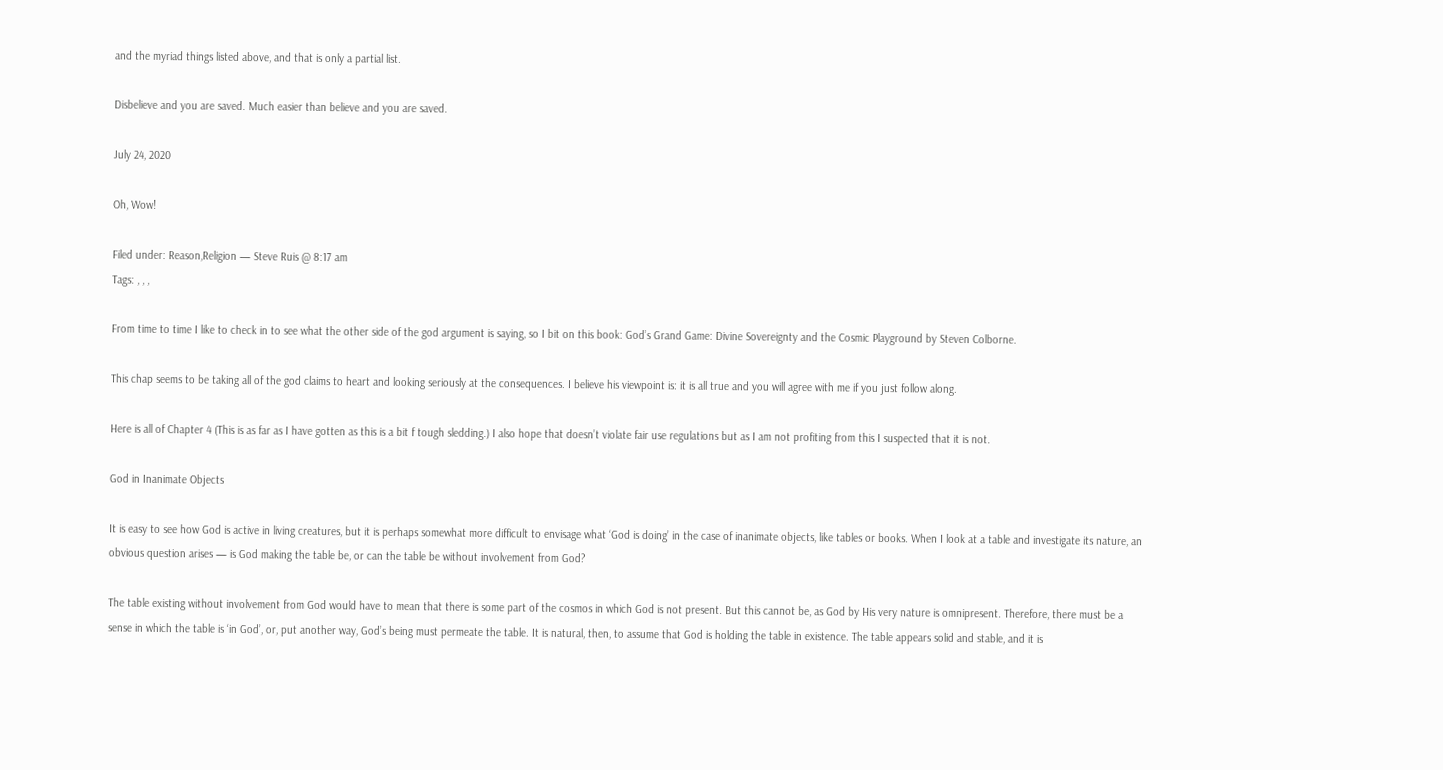and the myriad things listed above, and that is only a partial list.

Disbelieve and you are saved. Much easier than believe and you are saved.

July 24, 2020

Oh, Wow!

Filed under: Reason,Religion — Steve Ruis @ 8:17 am
Tags: , , ,

From time to time I like to check in to see what the other side of the god argument is saying, so I bit on this book: God’s Grand Game: Divine Sovereignty and the Cosmic Playground by Steven Colborne.

This chap seems to be taking all of the god claims to heart and looking seriously at the consequences. I believe his viewpoint is: it is all true and you will agree with me if you just follow along.

Here is all of Chapter 4 (This is as far as I have gotten as this is a bit f tough sledding.) I also hope that doesn’t violate fair use regulations but as I am not profiting from this I suspected that it is not.

God in Inanimate Objects

It is easy to see how God is active in living creatures, but it is perhaps somewhat more difficult to envisage what ‘God is doing’ in the case of inanimate objects, like tables or books. When I look at a table and investigate its nature, an obvious question arises — is God making the table be, or can the table be without involvement from God?

The table existing without involvement from God would have to mean that there is some part of the cosmos in which God is not present. But this cannot be, as God by His very nature is omnipresent. Therefore, there must be a sense in which the table is ‘in God’, or, put another way, God’s being must permeate the table. It is natural, then, to assume that God is holding the table in existence. The table appears solid and stable, and it is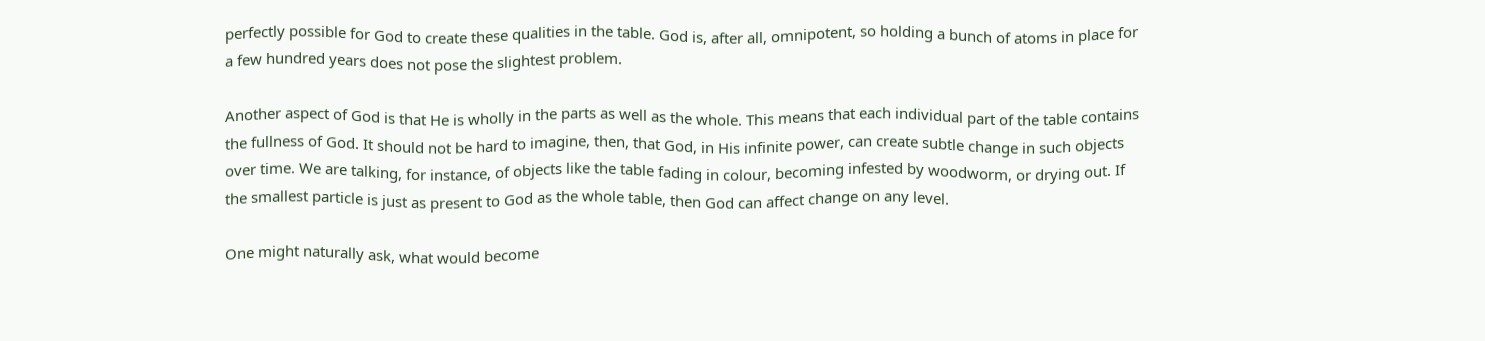perfectly possible for God to create these qualities in the table. God is, after all, omnipotent, so holding a bunch of atoms in place for a few hundred years does not pose the slightest problem.

Another aspect of God is that He is wholly in the parts as well as the whole. This means that each individual part of the table contains the fullness of God. It should not be hard to imagine, then, that God, in His infinite power, can create subtle change in such objects over time. We are talking, for instance, of objects like the table fading in colour, becoming infested by woodworm, or drying out. If the smallest particle is just as present to God as the whole table, then God can affect change on any level.

One might naturally ask, what would become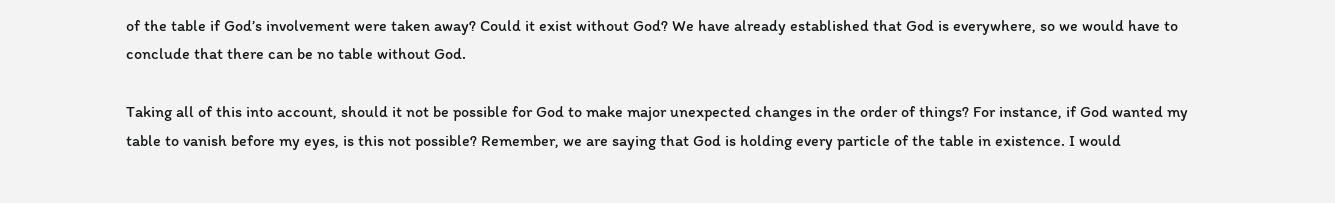of the table if God’s involvement were taken away? Could it exist without God? We have already established that God is everywhere, so we would have to conclude that there can be no table without God.

Taking all of this into account, should it not be possible for God to make major unexpected changes in the order of things? For instance, if God wanted my table to vanish before my eyes, is this not possible? Remember, we are saying that God is holding every particle of the table in existence. I would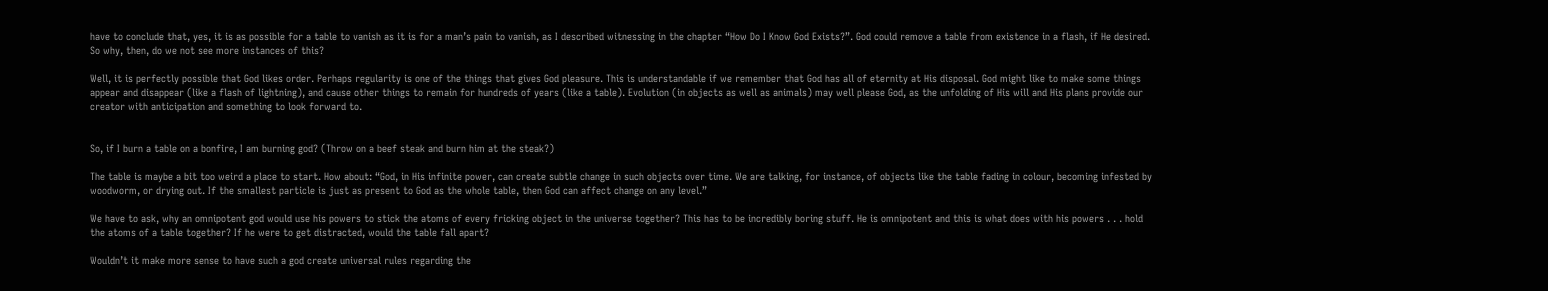have to conclude that, yes, it is as possible for a table to vanish as it is for a man’s pain to vanish, as I described witnessing in the chapter “How Do I Know God Exists?”. God could remove a table from existence in a flash, if He desired. So why, then, do we not see more instances of this?

Well, it is perfectly possible that God likes order. Perhaps regularity is one of the things that gives God pleasure. This is understandable if we remember that God has all of eternity at His disposal. God might like to make some things appear and disappear (like a flash of lightning), and cause other things to remain for hundreds of years (like a table). Evolution (in objects as well as animals) may well please God, as the unfolding of His will and His plans provide our creator with anticipation and something to look forward to.


So, if I burn a table on a bonfire, I am burning god? (Throw on a beef steak and burn him at the steak?)

The table is maybe a bit too weird a place to start. How about: “God, in His infinite power, can create subtle change in such objects over time. We are talking, for instance, of objects like the table fading in colour, becoming infested by woodworm, or drying out. If the smallest particle is just as present to God as the whole table, then God can affect change on any level.”

We have to ask, why an omnipotent god would use his powers to stick the atoms of every fricking object in the universe together? This has to be incredibly boring stuff. He is omnipotent and this is what does with his powers . . . hold the atoms of a table together? If he were to get distracted, would the table fall apart?

Wouldn’t it make more sense to have such a god create universal rules regarding the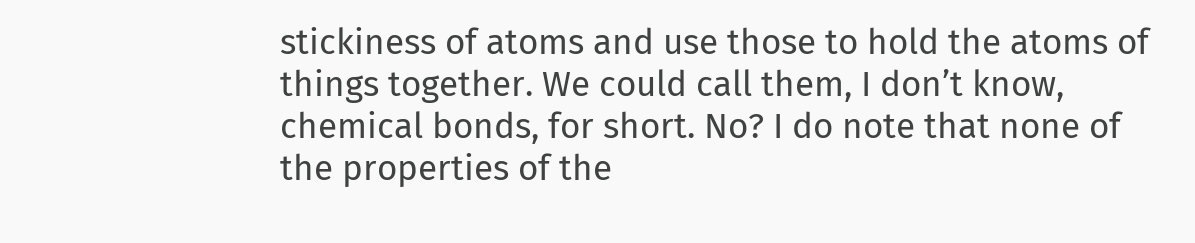stickiness of atoms and use those to hold the atoms of things together. We could call them, I don’t know, chemical bonds, for short. No? I do note that none of the properties of the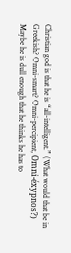Christian god is that he is “all-intelligent.” (What would that be in Greekish? Omni-smart? Omni-percipient, Omni-éxypnos?) Maybe he is dull enough that he thinks he has to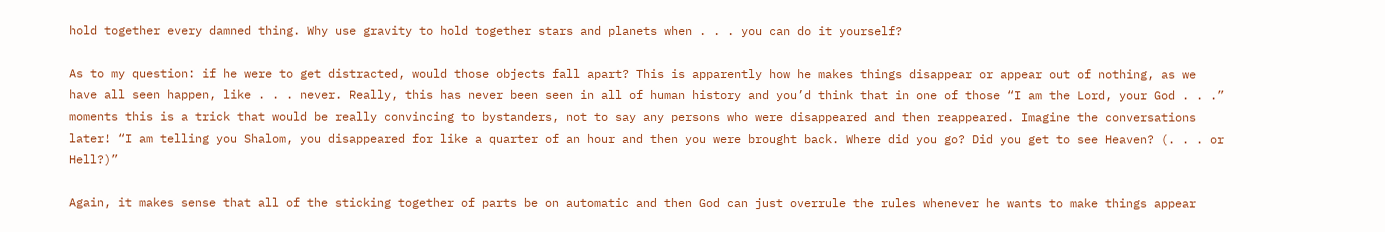hold together every damned thing. Why use gravity to hold together stars and planets when . . . you can do it yourself?

As to my question: if he were to get distracted, would those objects fall apart? This is apparently how he makes things disappear or appear out of nothing, as we have all seen happen, like . . . never. Really, this has never been seen in all of human history and you’d think that in one of those “I am the Lord, your God . . .” moments this is a trick that would be really convincing to bystanders, not to say any persons who were disappeared and then reappeared. Imagine the conversations later! “I am telling you Shalom, you disappeared for like a quarter of an hour and then you were brought back. Where did you go? Did you get to see Heaven? (. . . or Hell?)”

Again, it makes sense that all of the sticking together of parts be on automatic and then God can just overrule the rules whenever he wants to make things appear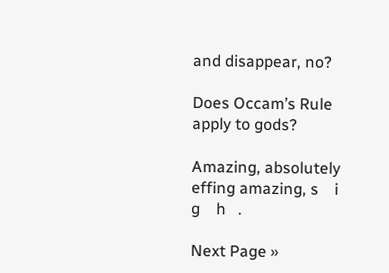and disappear, no?

Does Occam’s Rule apply to gods?

Amazing, absolutely effing amazing, s    i    g    h   .

Next Page »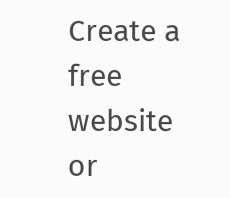Create a free website or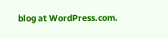blog at WordPress.com.